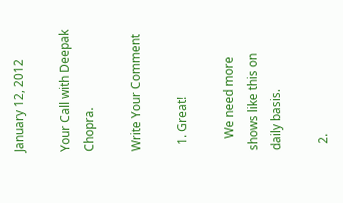January 12, 2012

Your Call with Deepak Chopra.

Write Your Comment

  1. Great!

    We need more shows like this on daily basis.

  2.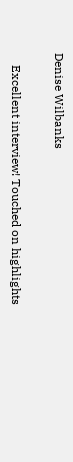Denise Wilbanks

    Excellent interview! Touched on highlights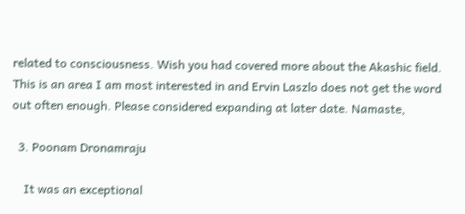related to consciousness. Wish you had covered more about the Akashic field. This is an area I am most interested in and Ervin Laszlo does not get the word out often enough. Please considered expanding at later date. Namaste,

  3. Poonam Dronamraju

    It was an exceptional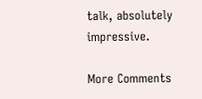talk, absolutely impressive.

More Comments